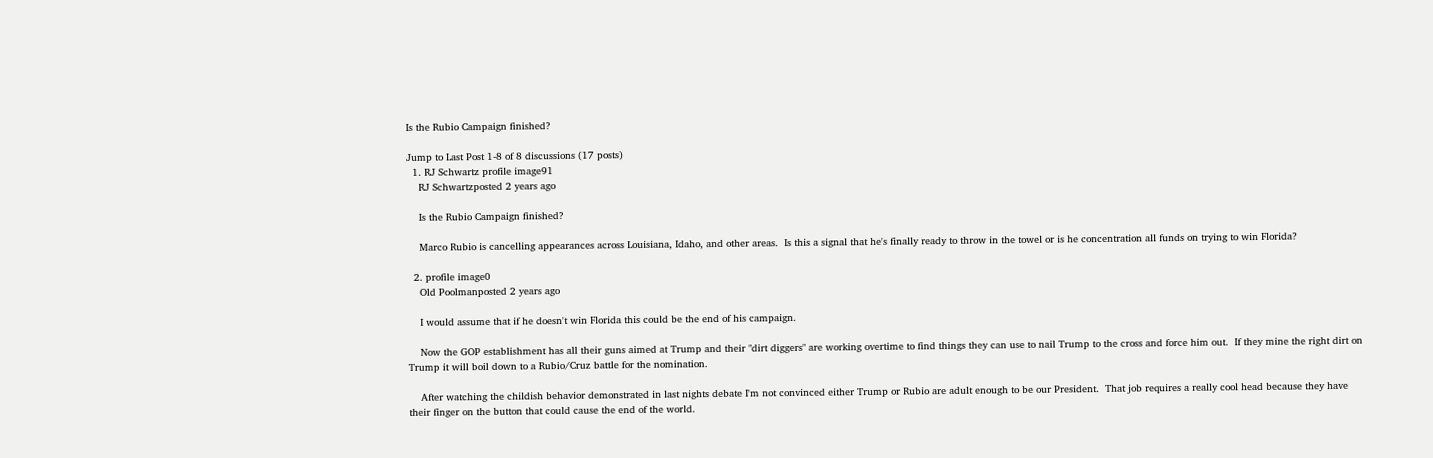Is the Rubio Campaign finished?

Jump to Last Post 1-8 of 8 discussions (17 posts)
  1. RJ Schwartz profile image91
    RJ Schwartzposted 2 years ago

    Is the Rubio Campaign finished?

    Marco Rubio is cancelling appearances across Louisiana, Idaho, and other areas.  Is this a signal that he's finally ready to throw in the towel or is he concentration all funds on trying to win Florida?

  2. profile image0
    Old Poolmanposted 2 years ago

    I would assume that if he doesn't win Florida this could be the end of his campaign.

    Now the GOP establishment has all their guns aimed at Trump and their "dirt diggers" are working overtime to find things they can use to nail Trump to the cross and force him out.  If they mine the right dirt on Trump it will boil down to a Rubio/Cruz battle for the nomination.

    After watching the childish behavior demonstrated in last nights debate I'm not convinced either Trump or Rubio are adult enough to be our President.  That job requires a really cool head because they have their finger on the button that could cause the end of the world.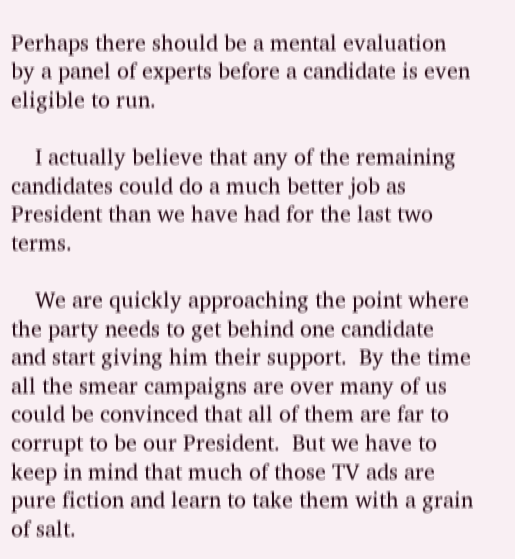Perhaps there should be a mental evaluation by a panel of experts before a candidate is even eligible to run.

    I actually believe that any of the remaining candidates could do a much better job as President than we have had for the last two terms.

    We are quickly approaching the point where the party needs to get behind one candidate and start giving him their support.  By the time all the smear campaigns are over many of us could be convinced that all of them are far to corrupt to be our President.  But we have to keep in mind that much of those TV ads are pure fiction and learn to take them with a grain of salt.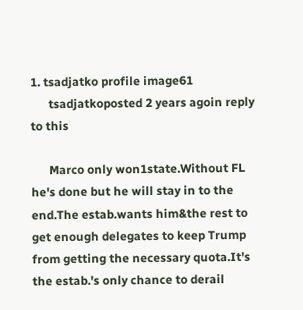1. tsadjatko profile image61
      tsadjatkoposted 2 years agoin reply to this

      Marco only won1state.Without FL he's done but he will stay in to the end.The estab.wants him&the rest to get enough delegates to keep Trump from getting the necessary quota.It's the estab.'s only chance to derail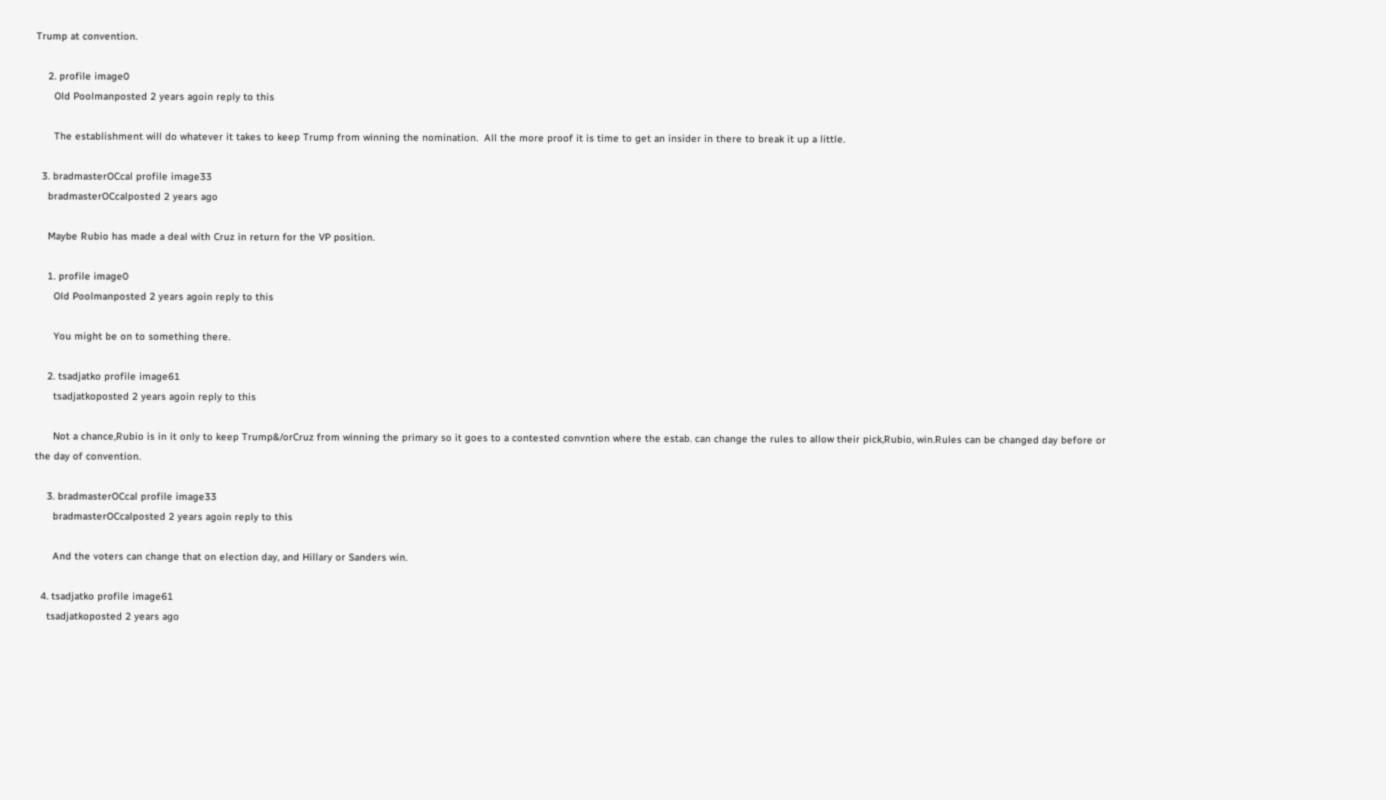Trump at convention.

    2. profile image0
      Old Poolmanposted 2 years agoin reply to this

      The establishment will do whatever it takes to keep Trump from winning the nomination.  All the more proof it is time to get an insider in there to break it up a little.

  3. bradmasterOCcal profile image33
    bradmasterOCcalposted 2 years ago

    Maybe Rubio has made a deal with Cruz in return for the VP position.

    1. profile image0
      Old Poolmanposted 2 years agoin reply to this

      You might be on to something there.

    2. tsadjatko profile image61
      tsadjatkoposted 2 years agoin reply to this

      Not a chance,Rubio is in it only to keep Trump&/orCruz from winning the primary so it goes to a contested convntion where the estab. can change the rules to allow their pick,Rubio, win.Rules can be changed day before or the day of convention.

    3. bradmasterOCcal profile image33
      bradmasterOCcalposted 2 years agoin reply to this

      And the voters can change that on election day, and Hillary or Sanders win.

  4. tsadjatko profile image61
    tsadjatkoposted 2 years ago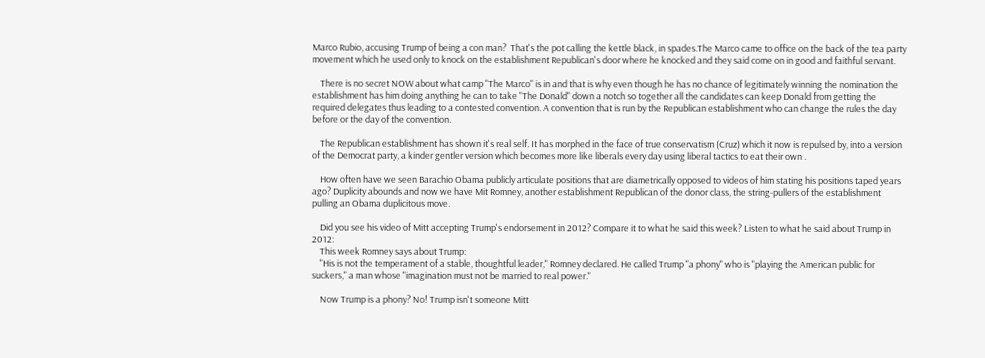Marco Rubio, accusing Trump of being a con man?  That's the pot calling the kettle black, in spades.The Marco came to office on the back of the tea party movement which he used only to knock on the establishment Republican's door where he knocked and they said come on in good and faithful servant.

    There is no secret NOW about what camp "The Marco" is in and that is why even though he has no chance of legitimately winning the nomination the establishment has him doing anything he can to take "The Donald" down a notch so together all the candidates can keep Donald from getting the required delegates thus leading to a contested convention. A convention that is run by the Republican establishment who can change the rules the day before or the day of the convention.

    The Republican establishment has shown it's real self. It has morphed in the face of true conservatism (Cruz) which it now is repulsed by, into a version of the Democrat party, a kinder gentler version which becomes more like liberals every day using liberal tactics to eat their own .

    How often have we seen Barachio Obama publicly articulate positions that are diametrically opposed to videos of him stating his positions taped years ago? Duplicity abounds and now we have Mit Romney, another establishment Republican of the donor class, the string-pullers of the establishment pulling an Obama duplicitous move.

    Did you see his video of Mitt accepting Trump's endorsement in 2012? Compare it to what he said this week? Listen to what he said about Trump in 2012:
    This week Romney says about Trump:
    "His is not the temperament of a stable, thoughtful leader," Romney declared. He called Trump "a phony" who is "playing the American public for suckers," a man whose "imagination must not be married to real power."

    Now Trump is a phony? No! Trump isn't someone Mitt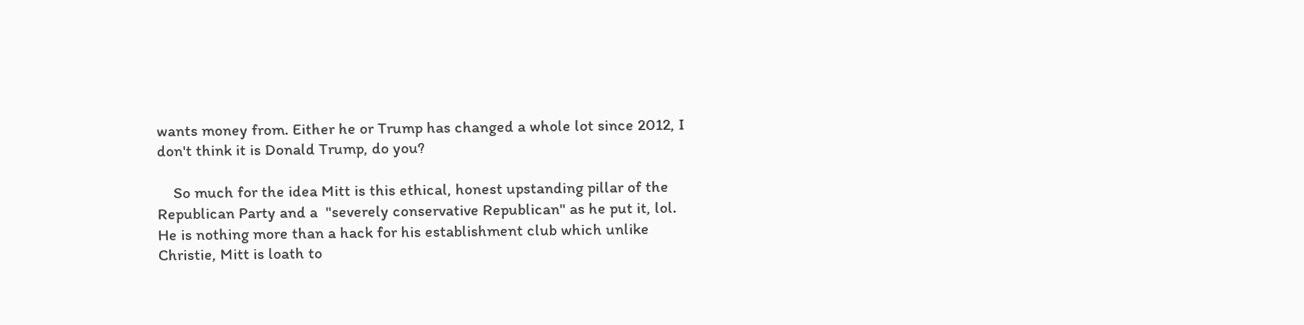wants money from. Either he or Trump has changed a whole lot since 2012, I don't think it is Donald Trump, do you?

    So much for the idea Mitt is this ethical, honest upstanding pillar of the Republican Party and a  "severely conservative Republican" as he put it, lol. He is nothing more than a hack for his establishment club which unlike Christie, Mitt is loath to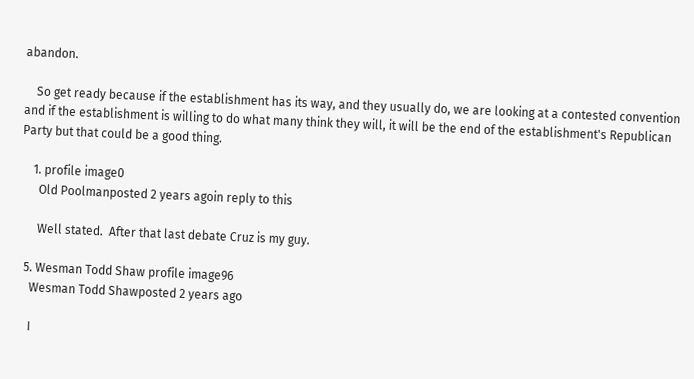abandon.

    So get ready because if the establishment has its way, and they usually do, we are looking at a contested convention and if the establishment is willing to do what many think they will, it will be the end of the establishment's Republican Party but that could be a good thing.

    1. profile image0
      Old Poolmanposted 2 years agoin reply to this

      Well stated.  After that last debate Cruz is my guy.

  5. Wesman Todd Shaw profile image96
    Wesman Todd Shawposted 2 years ago

    I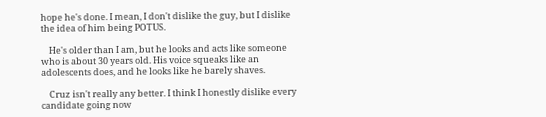hope he's done. I mean, I don't dislike the guy, but I dislike the idea of him being POTUS.

    He's older than I am, but he looks and acts like someone who is about 30 years old. His voice squeaks like an adolescents does, and he looks like he barely shaves.

    Cruz isn't really any better. I think I honestly dislike every candidate going now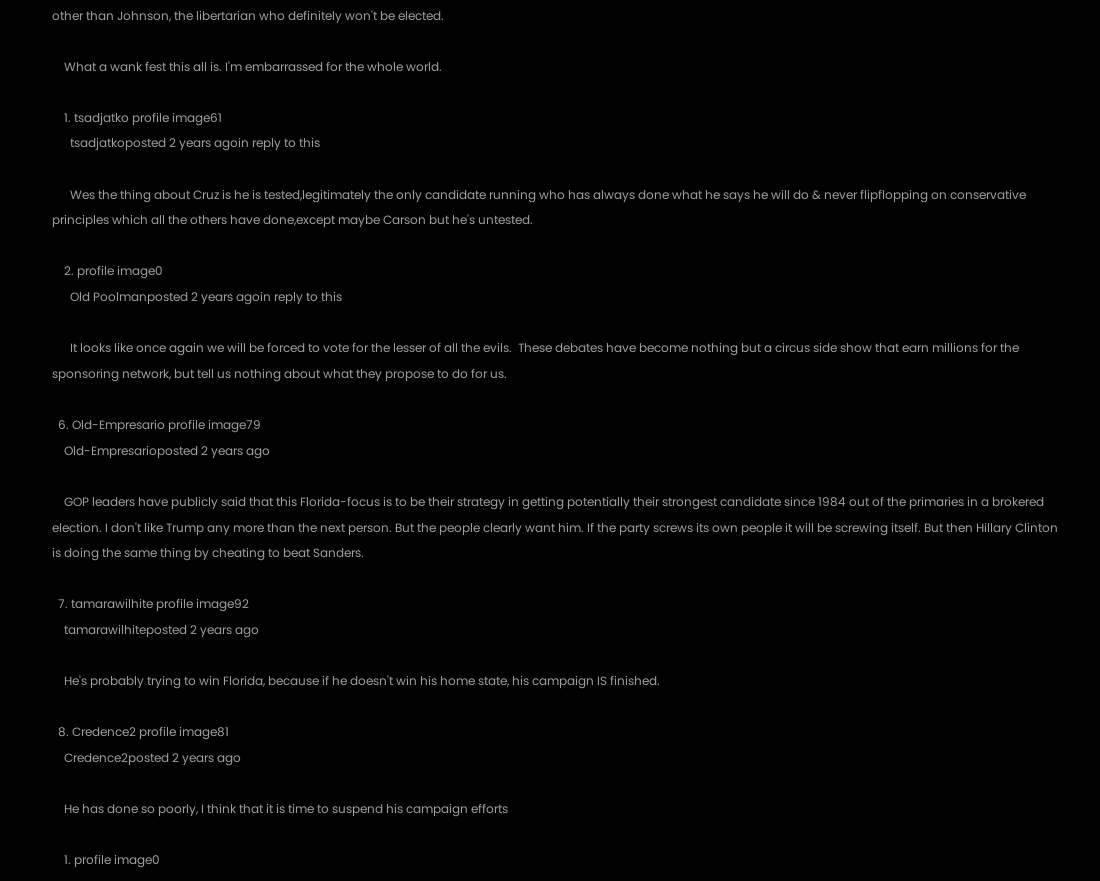other than Johnson, the libertarian who definitely won't be elected.

    What a wank fest this all is. I'm embarrassed for the whole world.

    1. tsadjatko profile image61
      tsadjatkoposted 2 years agoin reply to this

      Wes the thing about Cruz is he is tested,legitimately the only candidate running who has always done what he says he will do & never flipflopping on conservative principles which all the others have done,except maybe Carson but he's untested.

    2. profile image0
      Old Poolmanposted 2 years agoin reply to this

      It looks like once again we will be forced to vote for the lesser of all the evils.  These debates have become nothing but a circus side show that earn millions for the sponsoring network, but tell us nothing about what they propose to do for us.

  6. Old-Empresario profile image79
    Old-Empresarioposted 2 years ago

    GOP leaders have publicly said that this Florida-focus is to be their strategy in getting potentially their strongest candidate since 1984 out of the primaries in a brokered election. I don't like Trump any more than the next person. But the people clearly want him. If the party screws its own people it will be screwing itself. But then Hillary Clinton is doing the same thing by cheating to beat Sanders.

  7. tamarawilhite profile image92
    tamarawilhiteposted 2 years ago

    He's probably trying to win Florida, because if he doesn't win his home state, his campaign IS finished.

  8. Credence2 profile image81
    Credence2posted 2 years ago

    He has done so poorly, I think that it is time to suspend his campaign efforts

    1. profile image0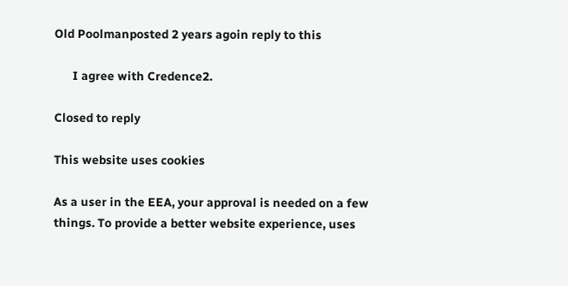Old Poolmanposted 2 years agoin reply to this

      I agree with Credence2.

Closed to reply

This website uses cookies

As a user in the EEA, your approval is needed on a few things. To provide a better website experience, uses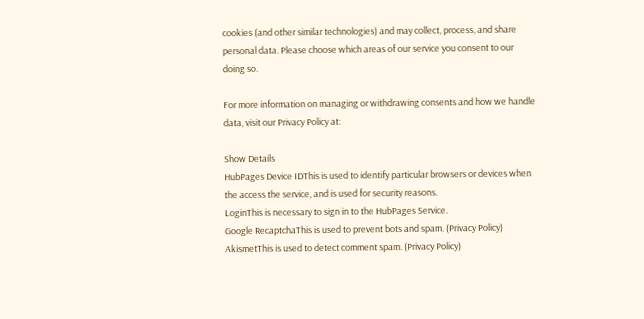cookies (and other similar technologies) and may collect, process, and share personal data. Please choose which areas of our service you consent to our doing so.

For more information on managing or withdrawing consents and how we handle data, visit our Privacy Policy at:

Show Details
HubPages Device IDThis is used to identify particular browsers or devices when the access the service, and is used for security reasons.
LoginThis is necessary to sign in to the HubPages Service.
Google RecaptchaThis is used to prevent bots and spam. (Privacy Policy)
AkismetThis is used to detect comment spam. (Privacy Policy)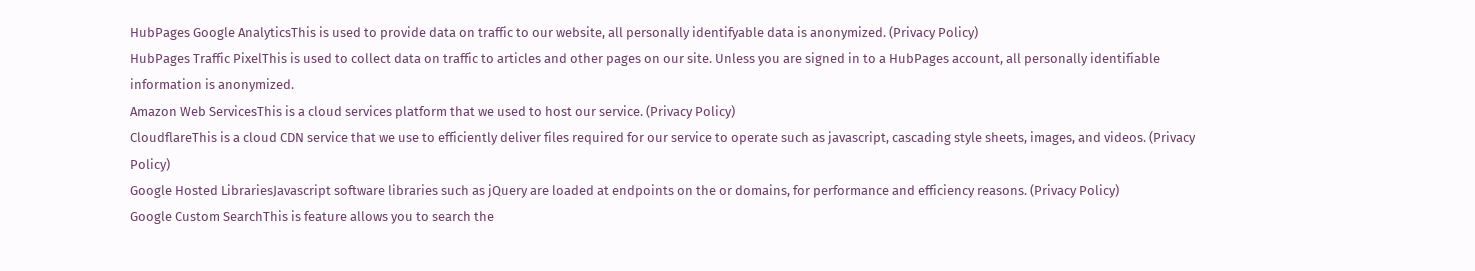HubPages Google AnalyticsThis is used to provide data on traffic to our website, all personally identifyable data is anonymized. (Privacy Policy)
HubPages Traffic PixelThis is used to collect data on traffic to articles and other pages on our site. Unless you are signed in to a HubPages account, all personally identifiable information is anonymized.
Amazon Web ServicesThis is a cloud services platform that we used to host our service. (Privacy Policy)
CloudflareThis is a cloud CDN service that we use to efficiently deliver files required for our service to operate such as javascript, cascading style sheets, images, and videos. (Privacy Policy)
Google Hosted LibrariesJavascript software libraries such as jQuery are loaded at endpoints on the or domains, for performance and efficiency reasons. (Privacy Policy)
Google Custom SearchThis is feature allows you to search the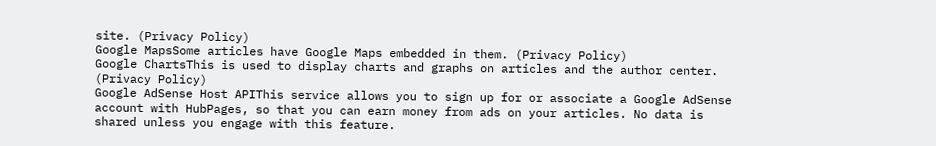site. (Privacy Policy)
Google MapsSome articles have Google Maps embedded in them. (Privacy Policy)
Google ChartsThis is used to display charts and graphs on articles and the author center. (Privacy Policy)
Google AdSense Host APIThis service allows you to sign up for or associate a Google AdSense account with HubPages, so that you can earn money from ads on your articles. No data is shared unless you engage with this feature.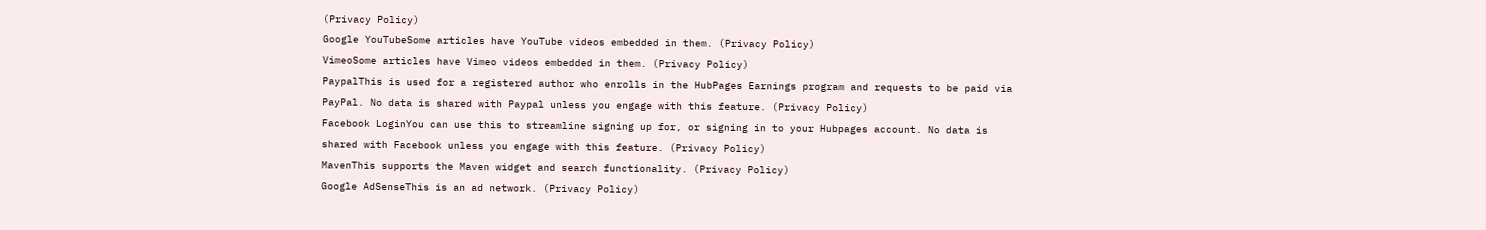(Privacy Policy)
Google YouTubeSome articles have YouTube videos embedded in them. (Privacy Policy)
VimeoSome articles have Vimeo videos embedded in them. (Privacy Policy)
PaypalThis is used for a registered author who enrolls in the HubPages Earnings program and requests to be paid via PayPal. No data is shared with Paypal unless you engage with this feature. (Privacy Policy)
Facebook LoginYou can use this to streamline signing up for, or signing in to your Hubpages account. No data is shared with Facebook unless you engage with this feature. (Privacy Policy)
MavenThis supports the Maven widget and search functionality. (Privacy Policy)
Google AdSenseThis is an ad network. (Privacy Policy)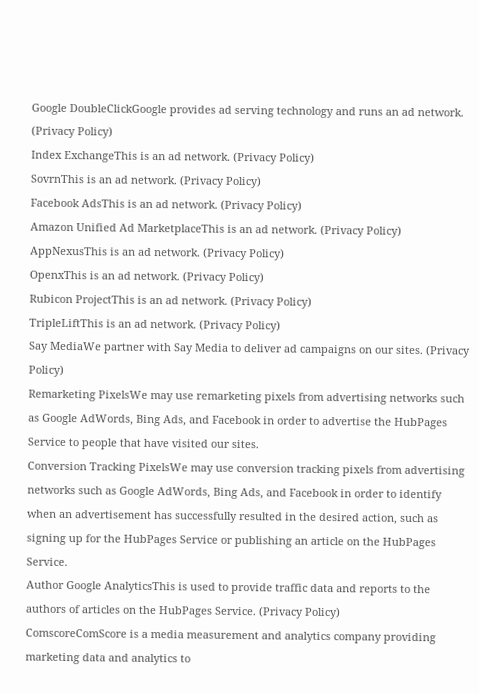Google DoubleClickGoogle provides ad serving technology and runs an ad network. (Privacy Policy)
Index ExchangeThis is an ad network. (Privacy Policy)
SovrnThis is an ad network. (Privacy Policy)
Facebook AdsThis is an ad network. (Privacy Policy)
Amazon Unified Ad MarketplaceThis is an ad network. (Privacy Policy)
AppNexusThis is an ad network. (Privacy Policy)
OpenxThis is an ad network. (Privacy Policy)
Rubicon ProjectThis is an ad network. (Privacy Policy)
TripleLiftThis is an ad network. (Privacy Policy)
Say MediaWe partner with Say Media to deliver ad campaigns on our sites. (Privacy Policy)
Remarketing PixelsWe may use remarketing pixels from advertising networks such as Google AdWords, Bing Ads, and Facebook in order to advertise the HubPages Service to people that have visited our sites.
Conversion Tracking PixelsWe may use conversion tracking pixels from advertising networks such as Google AdWords, Bing Ads, and Facebook in order to identify when an advertisement has successfully resulted in the desired action, such as signing up for the HubPages Service or publishing an article on the HubPages Service.
Author Google AnalyticsThis is used to provide traffic data and reports to the authors of articles on the HubPages Service. (Privacy Policy)
ComscoreComScore is a media measurement and analytics company providing marketing data and analytics to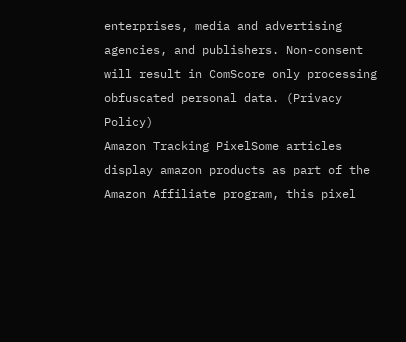enterprises, media and advertising agencies, and publishers. Non-consent will result in ComScore only processing obfuscated personal data. (Privacy Policy)
Amazon Tracking PixelSome articles display amazon products as part of the Amazon Affiliate program, this pixel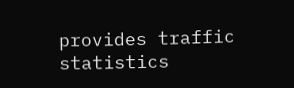provides traffic statistics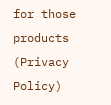for those products (Privacy Policy)